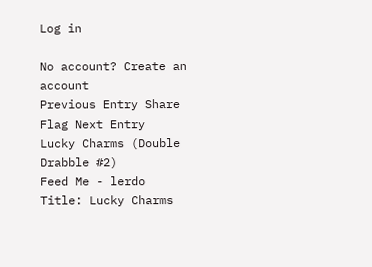Log in

No account? Create an account
Previous Entry Share Flag Next Entry
Lucky Charms (Double Drabble #2)
Feed Me - lerdo
Title: Lucky Charms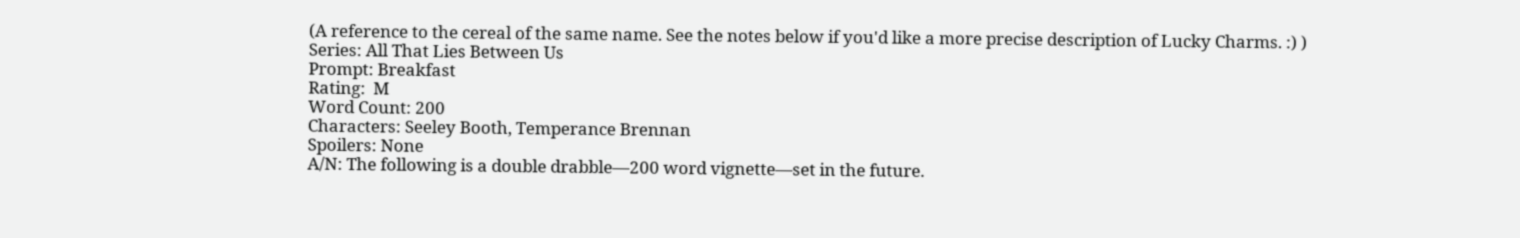(A reference to the cereal of the same name. See the notes below if you'd like a more precise description of Lucky Charms. :) )
Series: All That Lies Between Us
Prompt: Breakfast
Rating:  M
Word Count: 200
Characters: Seeley Booth, Temperance Brennan
Spoilers: None
A/N: The following is a double drabble—200 word vignette—set in the future.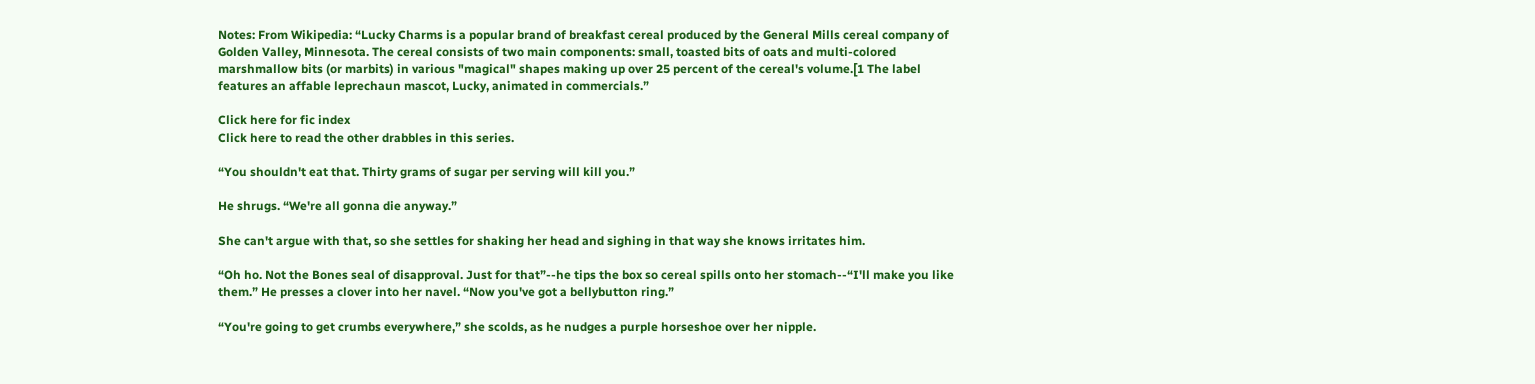Notes: From Wikipedia: “Lucky Charms is a popular brand of breakfast cereal produced by the General Mills cereal company of Golden Valley, Minnesota. The cereal consists of two main components: small, toasted bits of oats and multi-colored marshmallow bits (or marbits) in various "magical" shapes making up over 25 percent of the cereal's volume.[1 The label features an affable leprechaun mascot, Lucky, animated in commercials.”

Click here for fic index
Click here to read the other drabbles in this series.

“You shouldn't eat that. Thirty grams of sugar per serving will kill you.”

He shrugs. “We're all gonna die anyway.”

She can't argue with that, so she settles for shaking her head and sighing in that way she knows irritates him.

“Oh ho. Not the Bones seal of disapproval. Just for that”--he tips the box so cereal spills onto her stomach--“I'll make you like them.” He presses a clover into her navel. “Now you've got a bellybutton ring.”

“You're going to get crumbs everywhere,” she scolds, as he nudges a purple horseshoe over her nipple.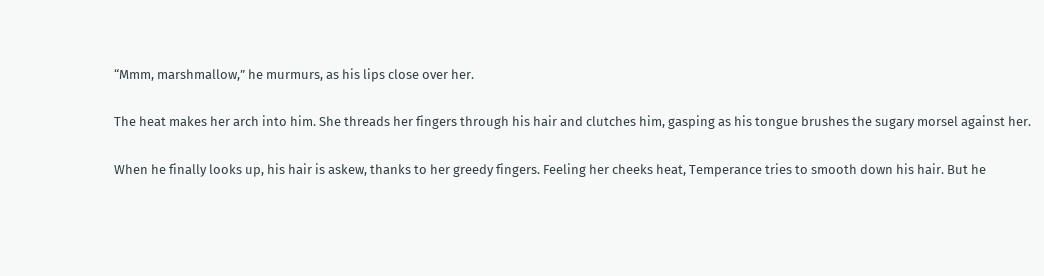“Mmm, marshmallow,” he murmurs, as his lips close over her.

The heat makes her arch into him. She threads her fingers through his hair and clutches him, gasping as his tongue brushes the sugary morsel against her.

When he finally looks up, his hair is askew, thanks to her greedy fingers. Feeling her cheeks heat, Temperance tries to smooth down his hair. But he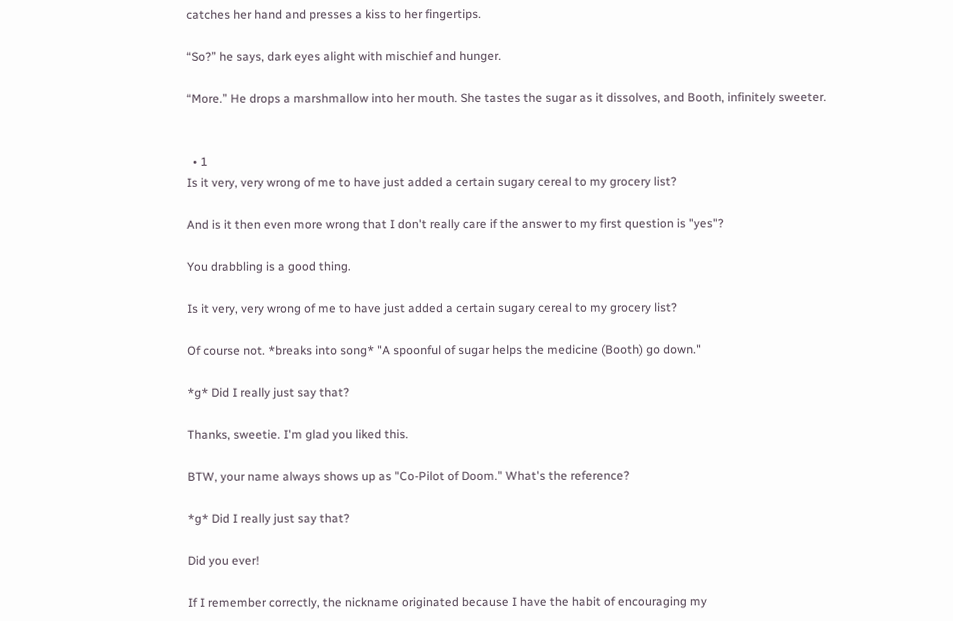catches her hand and presses a kiss to her fingertips.

“So?” he says, dark eyes alight with mischief and hunger.

“More.” He drops a marshmallow into her mouth. She tastes the sugar as it dissolves, and Booth, infinitely sweeter.


  • 1
Is it very, very wrong of me to have just added a certain sugary cereal to my grocery list?

And is it then even more wrong that I don't really care if the answer to my first question is "yes"?

You drabbling is a good thing.

Is it very, very wrong of me to have just added a certain sugary cereal to my grocery list?

Of course not. *breaks into song* "A spoonful of sugar helps the medicine (Booth) go down."

*g* Did I really just say that?

Thanks, sweetie. I'm glad you liked this.

BTW, your name always shows up as "Co-Pilot of Doom." What's the reference?

*g* Did I really just say that?

Did you ever!

If I remember correctly, the nickname originated because I have the habit of encouraging my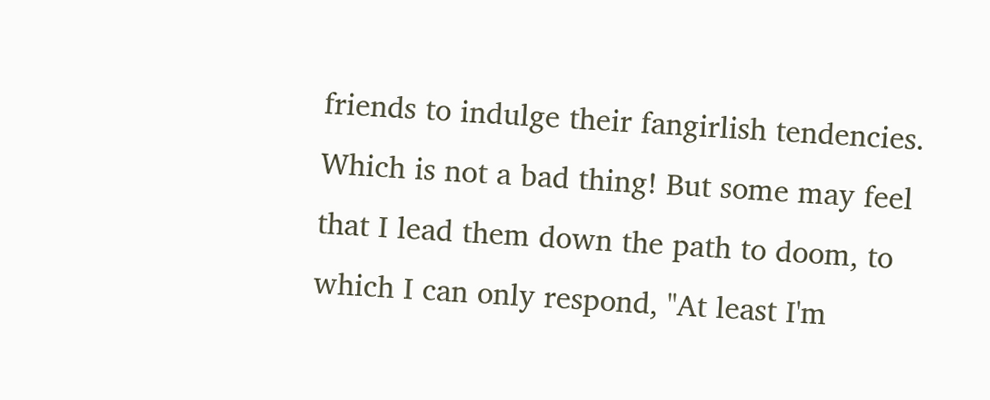friends to indulge their fangirlish tendencies. Which is not a bad thing! But some may feel that I lead them down the path to doom, to which I can only respond, "At least I'm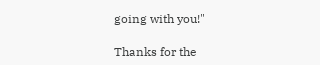going with you!"

Thanks for the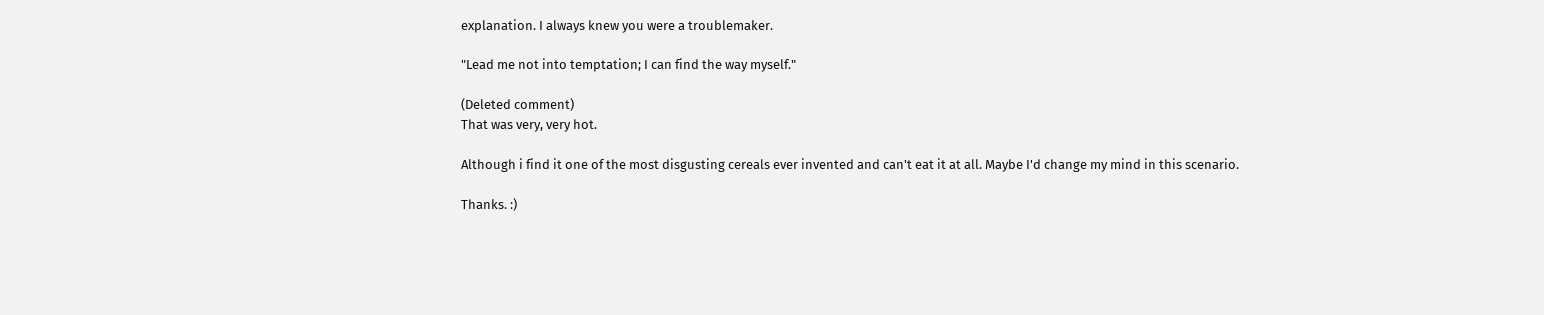explanation. I always knew you were a troublemaker.

"Lead me not into temptation; I can find the way myself."

(Deleted comment)
That was very, very hot.

Although i find it one of the most disgusting cereals ever invented and can't eat it at all. Maybe I'd change my mind in this scenario.

Thanks. :)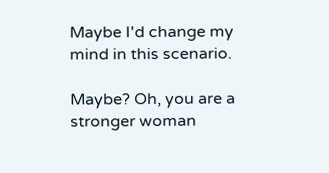Maybe I'd change my mind in this scenario.

Maybe? Oh, you are a stronger woman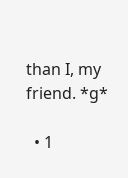than I, my friend. *g*

  • 1